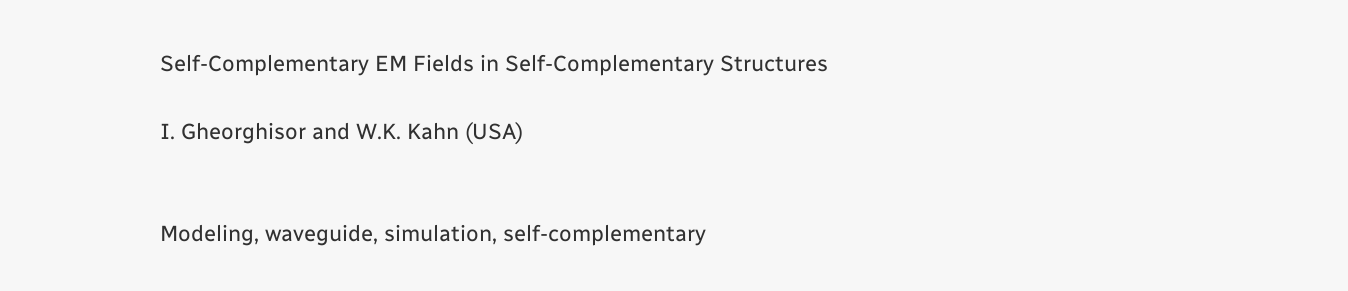Self-Complementary EM Fields in Self-Complementary Structures

I. Gheorghisor and W.K. Kahn (USA)


Modeling, waveguide, simulation, self-complementary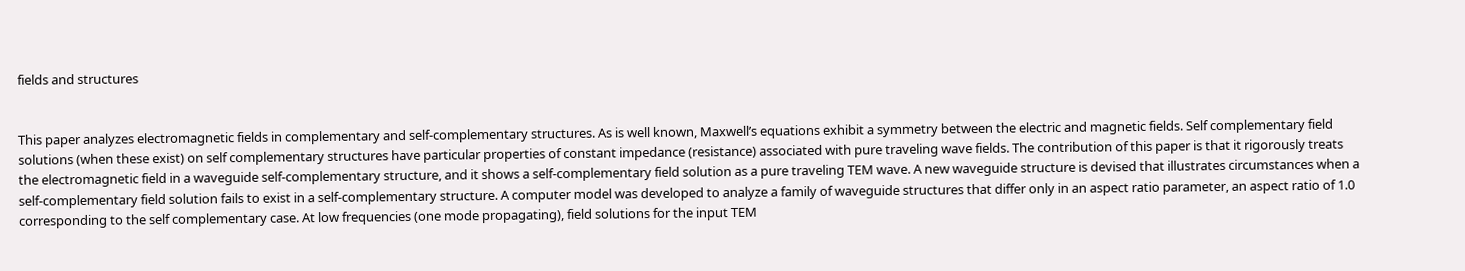fields and structures


This paper analyzes electromagnetic fields in complementary and self-complementary structures. As is well known, Maxwell’s equations exhibit a symmetry between the electric and magnetic fields. Self complementary field solutions (when these exist) on self complementary structures have particular properties of constant impedance (resistance) associated with pure traveling wave fields. The contribution of this paper is that it rigorously treats the electromagnetic field in a waveguide self-complementary structure, and it shows a self-complementary field solution as a pure traveling TEM wave. A new waveguide structure is devised that illustrates circumstances when a self-complementary field solution fails to exist in a self-complementary structure. A computer model was developed to analyze a family of waveguide structures that differ only in an aspect ratio parameter, an aspect ratio of 1.0 corresponding to the self complementary case. At low frequencies (one mode propagating), field solutions for the input TEM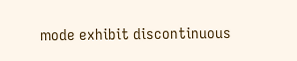mode exhibit discontinuous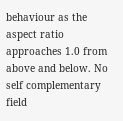behaviour as the aspect ratio approaches 1.0 from above and below. No self complementary field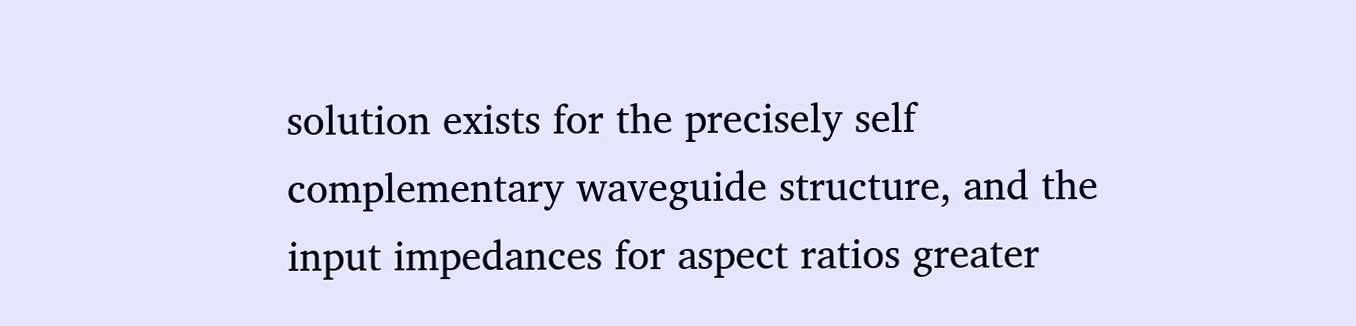solution exists for the precisely self complementary waveguide structure, and the input impedances for aspect ratios greater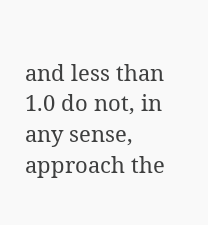and less than 1.0 do not, in any sense, approach the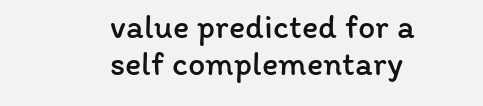value predicted for a self complementary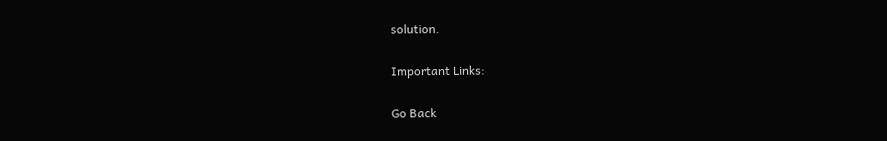solution.

Important Links:

Go Back